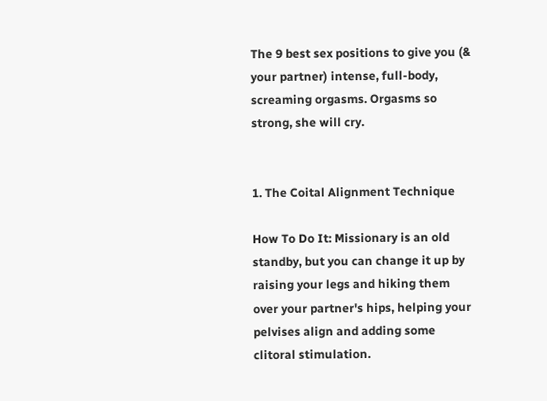The 9 best sex positions to give you (& your partner) intense, full-body, screaming orgasms. Orgasms so strong, she will cry.


1. The Coital Alignment Technique

How To Do It: Missionary is an old standby, but you can change it up by raising your legs and hiking them over your partner's hips, helping your pelvises align and adding some clitoral stimulation.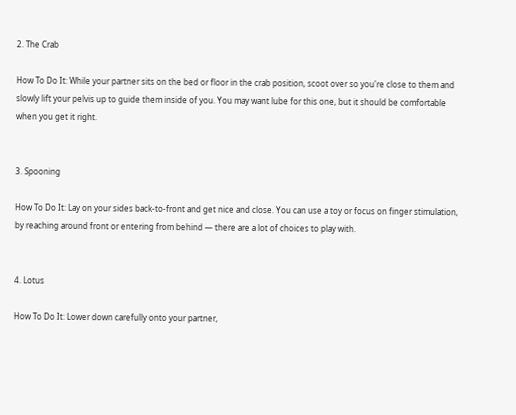2. The Crab

How To Do It: While your partner sits on the bed or floor in the crab position, scoot over so you're close to them and slowly lift your pelvis up to guide them inside of you. You may want lube for this one, but it should be comfortable when you get it right.


3. Spooning

How To Do It: Lay on your sides back-to-front and get nice and close. You can use a toy or focus on finger stimulation, by reaching around front or entering from behind — there are a lot of choices to play with.


4. Lotus

How To Do It: Lower down carefully onto your partner,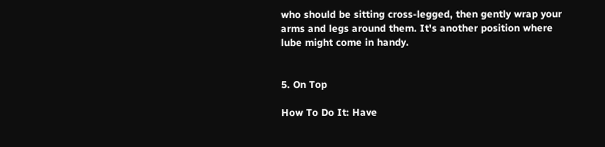who should be sitting cross-legged, then gently wrap your arms and legs around them. It's another position where lube might come in handy.


5. On Top

How To Do It: Have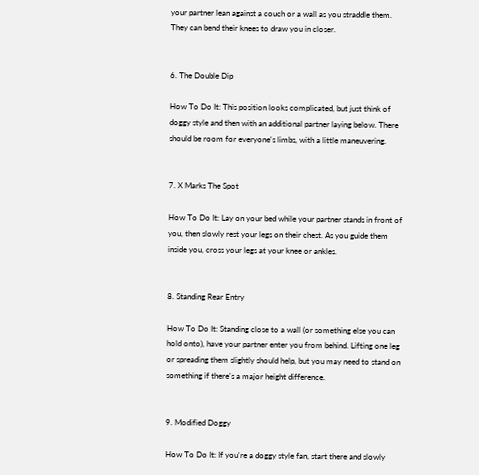your partner lean against a couch or a wall as you straddle them. They can bend their knees to draw you in closer.


6. The Double Dip

How To Do It: This position looks complicated, but just think of doggy style and then with an additional partner laying below. There should be room for everyone's limbs, with a little maneuvering.


7. X Marks The Spot

How To Do It: Lay on your bed while your partner stands in front of you, then slowly rest your legs on their chest. As you guide them inside you, cross your legs at your knee or ankles.


8. Standing Rear Entry

How To Do It: Standing close to a wall (or something else you can hold onto), have your partner enter you from behind. Lifting one leg or spreading them slightly should help, but you may need to stand on something if there's a major height difference.


9. Modified Doggy

How To Do It: If you're a doggy style fan, start there and slowly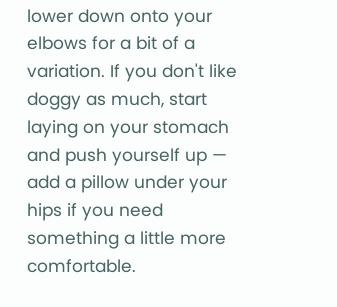lower down onto your elbows for a bit of a variation. If you don't like doggy as much, start laying on your stomach and push yourself up — add a pillow under your hips if you need something a little more comfortable.